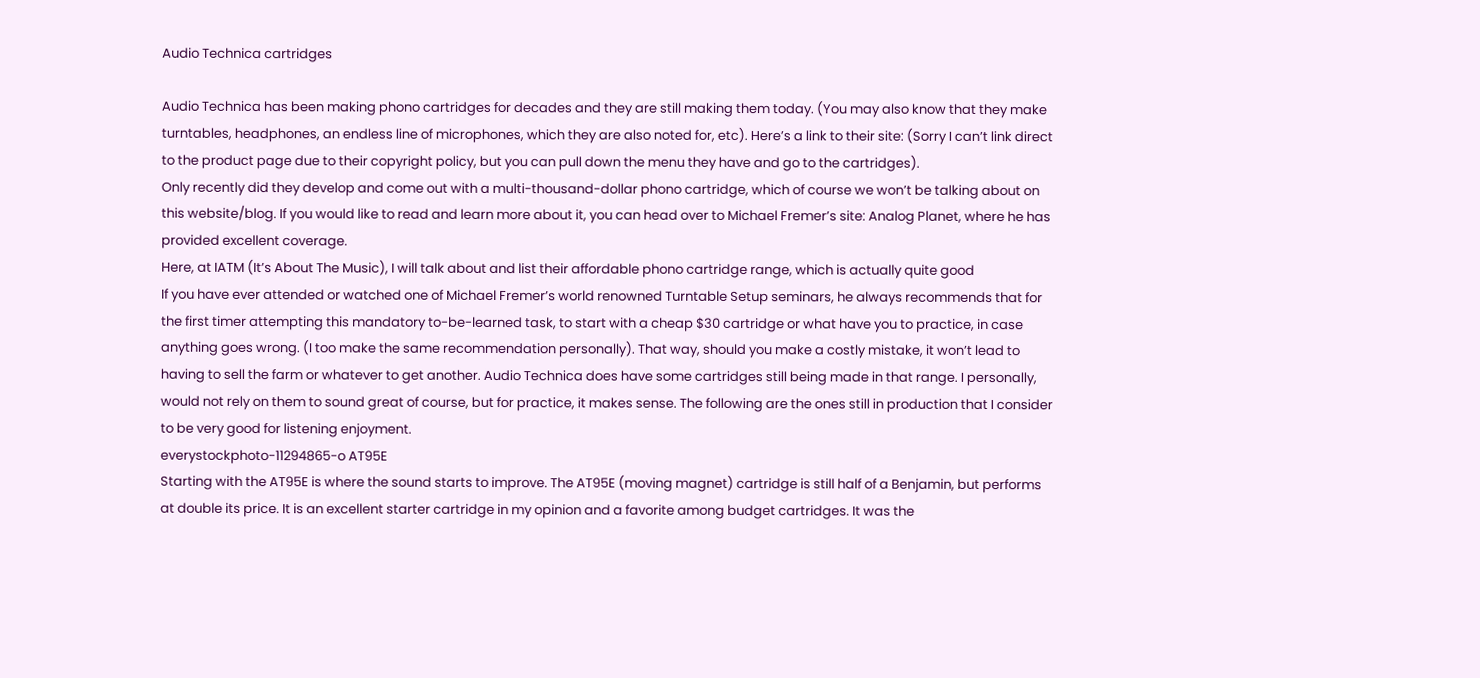Audio Technica cartridges

Audio Technica has been making phono cartridges for decades and they are still making them today. (You may also know that they make turntables, headphones, an endless line of microphones, which they are also noted for, etc). Here’s a link to their site: (Sorry I can’t link direct to the product page due to their copyright policy, but you can pull down the menu they have and go to the cartridges).
Only recently did they develop and come out with a multi-thousand-dollar phono cartridge, which of course we won’t be talking about on this website/blog. If you would like to read and learn more about it, you can head over to Michael Fremer’s site: Analog Planet, where he has provided excellent coverage.
Here, at IATM (It’s About The Music), I will talk about and list their affordable phono cartridge range, which is actually quite good
If you have ever attended or watched one of Michael Fremer’s world renowned Turntable Setup seminars, he always recommends that for the first timer attempting this mandatory to-be-learned task, to start with a cheap $30 cartridge or what have you to practice, in case anything goes wrong. (I too make the same recommendation personally). That way, should you make a costly mistake, it won’t lead to having to sell the farm or whatever to get another. Audio Technica does have some cartridges still being made in that range. I personally, would not rely on them to sound great of course, but for practice, it makes sense. The following are the ones still in production that I consider to be very good for listening enjoyment.
everystockphoto-11294865-o AT95E
Starting with the AT95E is where the sound starts to improve. The AT95E (moving magnet) cartridge is still half of a Benjamin, but performs at double its price. It is an excellent starter cartridge in my opinion and a favorite among budget cartridges. It was the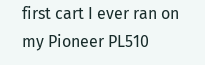first cart I ever ran on my Pioneer PL510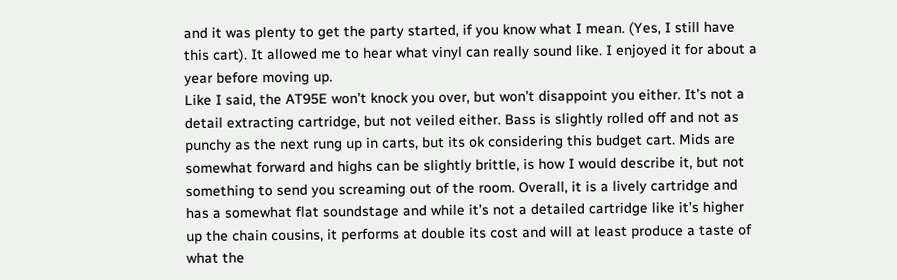and it was plenty to get the party started, if you know what I mean. (Yes, I still have this cart). It allowed me to hear what vinyl can really sound like. I enjoyed it for about a year before moving up.
Like I said, the AT95E won’t knock you over, but won’t disappoint you either. It’s not a detail extracting cartridge, but not veiled either. Bass is slightly rolled off and not as punchy as the next rung up in carts, but its ok considering this budget cart. Mids are somewhat forward and highs can be slightly brittle, is how I would describe it, but not something to send you screaming out of the room. Overall, it is a lively cartridge and has a somewhat flat soundstage and while it’s not a detailed cartridge like it’s higher up the chain cousins, it performs at double its cost and will at least produce a taste of what the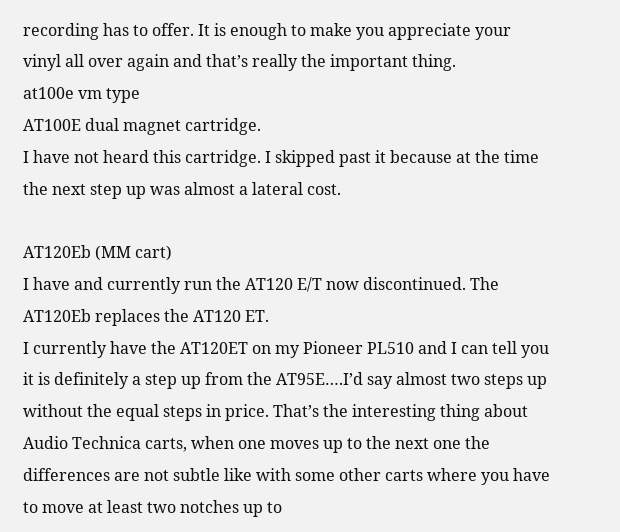recording has to offer. It is enough to make you appreciate your vinyl all over again and that’s really the important thing.
at100e vm type
AT100E dual magnet cartridge.
I have not heard this cartridge. I skipped past it because at the time the next step up was almost a lateral cost.

AT120Eb (MM cart)
I have and currently run the AT120 E/T now discontinued. The AT120Eb replaces the AT120 ET.
I currently have the AT120ET on my Pioneer PL510 and I can tell you it is definitely a step up from the AT95E….I’d say almost two steps up without the equal steps in price. That’s the interesting thing about Audio Technica carts, when one moves up to the next one the differences are not subtle like with some other carts where you have to move at least two notches up to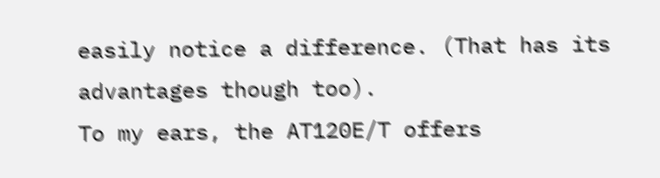easily notice a difference. (That has its advantages though too).
To my ears, the AT120E/T offers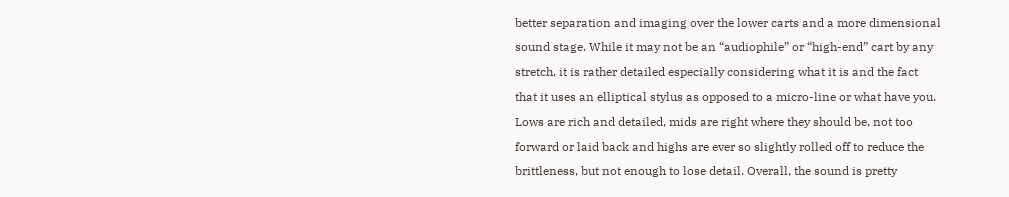better separation and imaging over the lower carts and a more dimensional sound stage. While it may not be an “audiophile” or “high-end” cart by any stretch, it is rather detailed especially considering what it is and the fact that it uses an elliptical stylus as opposed to a micro-line or what have you. Lows are rich and detailed, mids are right where they should be, not too forward or laid back and highs are ever so slightly rolled off to reduce the brittleness, but not enough to lose detail. Overall, the sound is pretty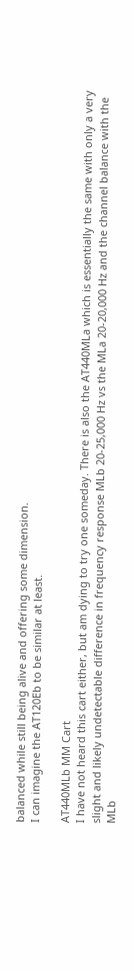balanced while still being alive and offering some dimension.
I can imagine the AT120Eb to be similar at least.

AT440MLb MM Cart
I have not heard this cart either, but am dying to try one someday. There is also the AT440MLa which is essentially the same with only a very slight and likely undetectable difference in frequency response MLb 20-25,000 Hz vs the MLa 20-20,000 Hz and the channel balance with the MLb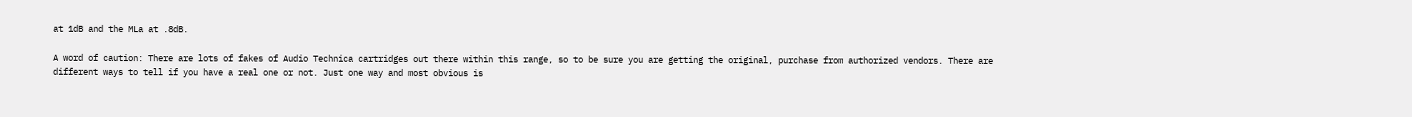at 1dB and the MLa at .8dB.

A word of caution: There are lots of fakes of Audio Technica cartridges out there within this range, so to be sure you are getting the original, purchase from authorized vendors. There are different ways to tell if you have a real one or not. Just one way and most obvious is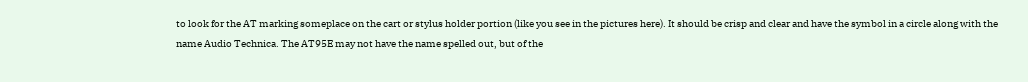to look for the AT marking someplace on the cart or stylus holder portion (like you see in the pictures here). It should be crisp and clear and have the symbol in a circle along with the name Audio Technica. The AT95E may not have the name spelled out, but of the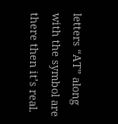letters “AT” along with the symbol are there then it’s real.